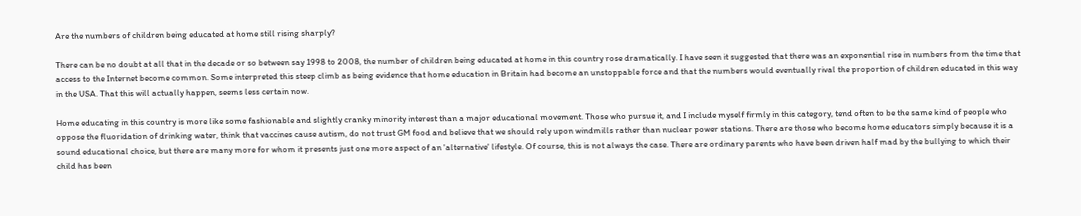Are the numbers of children being educated at home still rising sharply?

There can be no doubt at all that in the decade or so between say 1998 to 2008, the number of children being educated at home in this country rose dramatically. I have seen it suggested that there was an exponential rise in numbers from the time that access to the Internet become common. Some interpreted this steep climb as being evidence that home education in Britain had become an unstoppable force and that the numbers would eventually rival the proportion of children educated in this way in the USA. That this will actually happen, seems less certain now.

Home educating in this country is more like some fashionable and slightly cranky minority interest than a major educational movement. Those who pursue it, and I include myself firmly in this category, tend often to be the same kind of people who oppose the fluoridation of drinking water, think that vaccines cause autism, do not trust GM food and believe that we should rely upon windmills rather than nuclear power stations. There are those who become home educators simply because it is a sound educational choice, but there are many more for whom it presents just one more aspect of an 'alternative' lifestyle. Of course, this is not always the case. There are ordinary parents who have been driven half mad by the bullying to which their child has been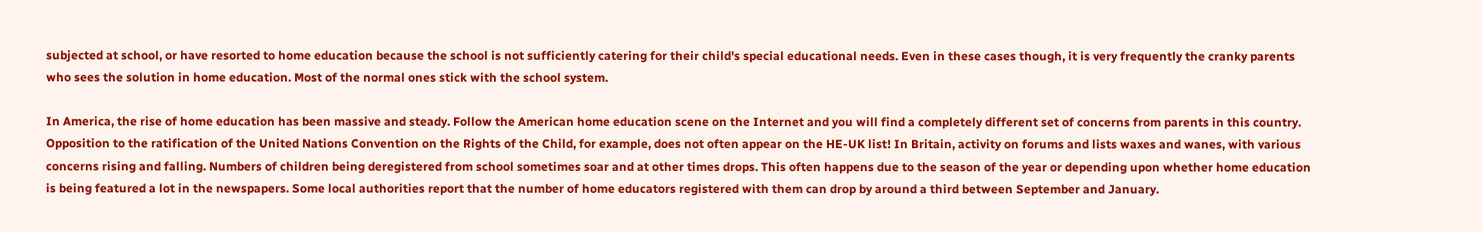subjected at school, or have resorted to home education because the school is not sufficiently catering for their child's special educational needs. Even in these cases though, it is very frequently the cranky parents who sees the solution in home education. Most of the normal ones stick with the school system.

In America, the rise of home education has been massive and steady. Follow the American home education scene on the Internet and you will find a completely different set of concerns from parents in this country. Opposition to the ratification of the United Nations Convention on the Rights of the Child, for example, does not often appear on the HE-UK list! In Britain, activity on forums and lists waxes and wanes, with various concerns rising and falling. Numbers of children being deregistered from school sometimes soar and at other times drops. This often happens due to the season of the year or depending upon whether home education is being featured a lot in the newspapers. Some local authorities report that the number of home educators registered with them can drop by around a third between September and January.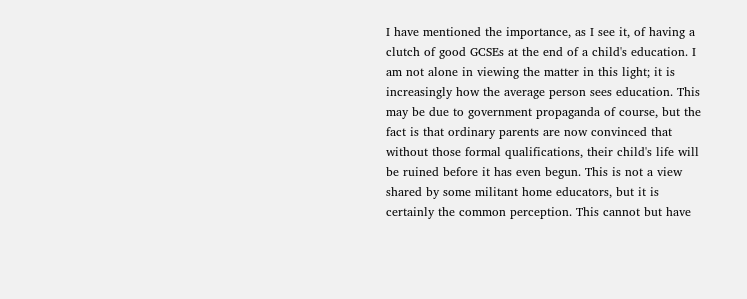I have mentioned the importance, as I see it, of having a clutch of good GCSEs at the end of a child's education. I am not alone in viewing the matter in this light; it is increasingly how the average person sees education. This may be due to government propaganda of course, but the fact is that ordinary parents are now convinced that without those formal qualifications, their child's life will be ruined before it has even begun. This is not a view shared by some militant home educators, but it is certainly the common perception. This cannot but have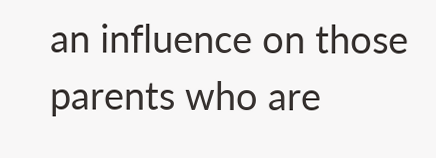an influence on those parents who are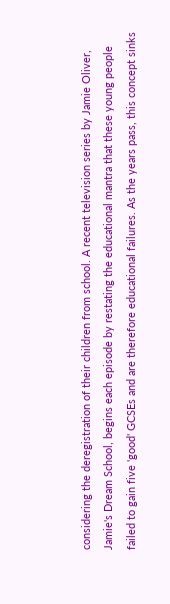considering the deregistration of their children from school. A recent television series by Jamie Oliver, Jamie's Dream School, begins each episode by restating the educational mantra that these young people failed to gain five 'good' GCSEs and are therefore educational failures. As the years pass, this concept sinks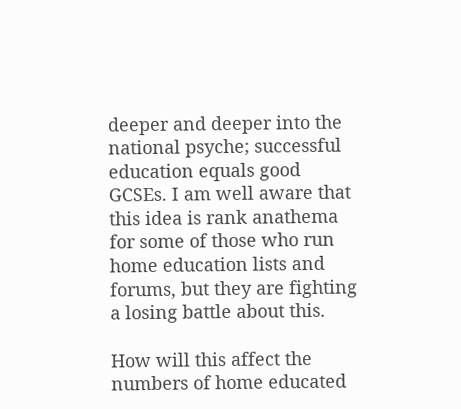deeper and deeper into the national psyche; successful education equals good GCSEs. I am well aware that this idea is rank anathema for some of those who run home education lists and forums, but they are fighting a losing battle about this.

How will this affect the numbers of home educated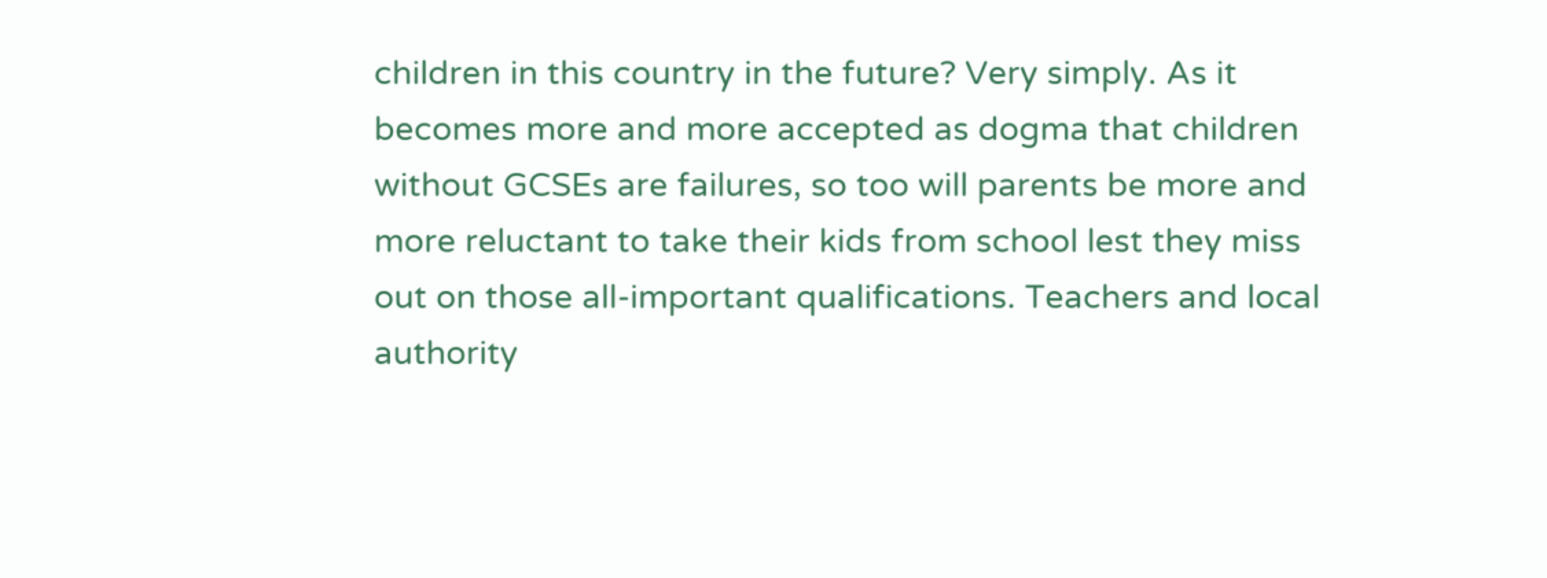children in this country in the future? Very simply. As it becomes more and more accepted as dogma that children without GCSEs are failures, so too will parents be more and more reluctant to take their kids from school lest they miss out on those all-important qualifications. Teachers and local authority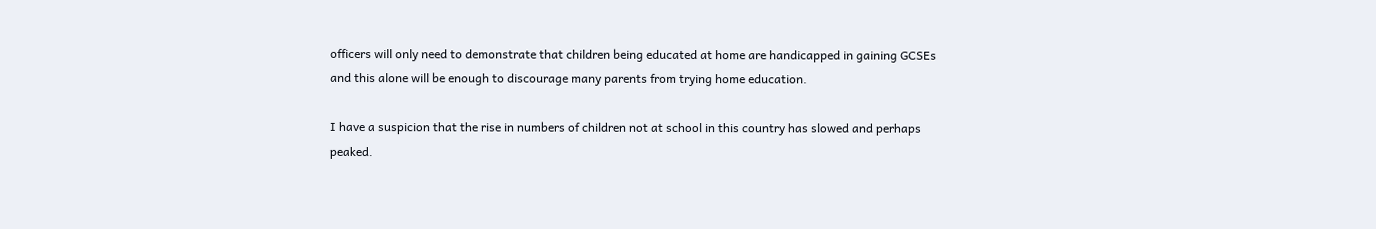officers will only need to demonstrate that children being educated at home are handicapped in gaining GCSEs and this alone will be enough to discourage many parents from trying home education.

I have a suspicion that the rise in numbers of children not at school in this country has slowed and perhaps peaked.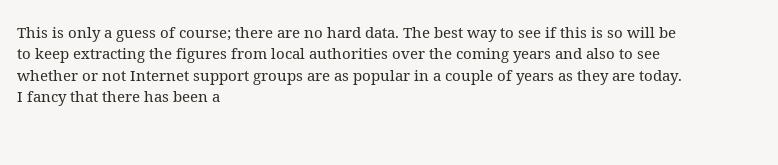This is only a guess of course; there are no hard data. The best way to see if this is so will be to keep extracting the figures from local authorities over the coming years and also to see whether or not Internet support groups are as popular in a couple of years as they are today. I fancy that there has been a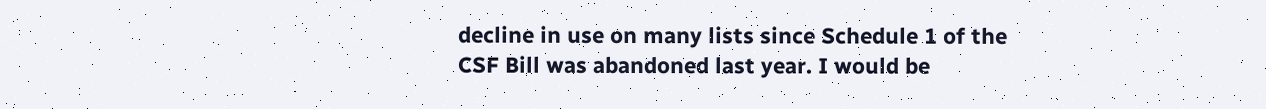decline in use on many lists since Schedule 1 of the CSF Bill was abandoned last year. I would be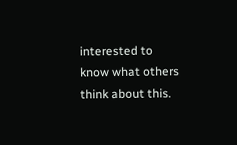interested to know what others think about this.